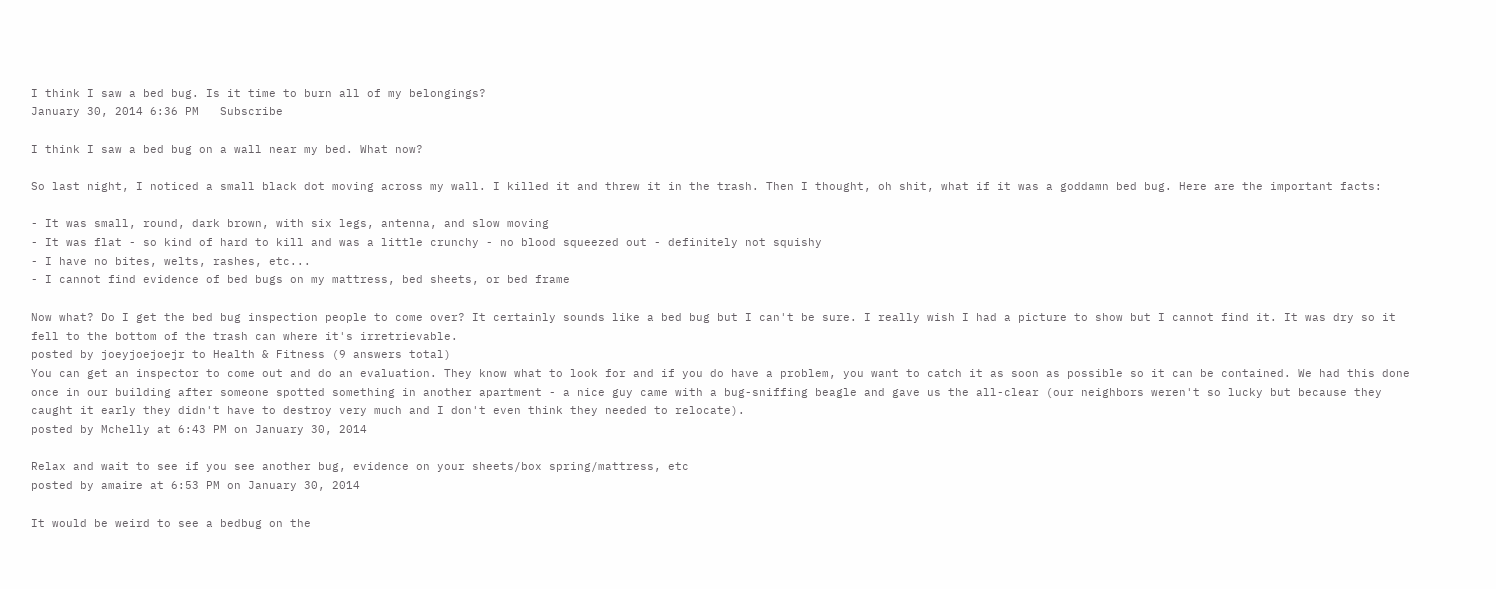I think I saw a bed bug. Is it time to burn all of my belongings?
January 30, 2014 6:36 PM   Subscribe

I think I saw a bed bug on a wall near my bed. What now?

So last night, I noticed a small black dot moving across my wall. I killed it and threw it in the trash. Then I thought, oh shit, what if it was a goddamn bed bug. Here are the important facts:

- It was small, round, dark brown, with six legs, antenna, and slow moving
- It was flat - so kind of hard to kill and was a little crunchy - no blood squeezed out - definitely not squishy
- I have no bites, welts, rashes, etc...
- I cannot find evidence of bed bugs on my mattress, bed sheets, or bed frame

Now what? Do I get the bed bug inspection people to come over? It certainly sounds like a bed bug but I can't be sure. I really wish I had a picture to show but I cannot find it. It was dry so it fell to the bottom of the trash can where it's irretrievable.
posted by joeyjoejoejr to Health & Fitness (9 answers total)
You can get an inspector to come out and do an evaluation. They know what to look for and if you do have a problem, you want to catch it as soon as possible so it can be contained. We had this done once in our building after someone spotted something in another apartment - a nice guy came with a bug-sniffing beagle and gave us the all-clear (our neighbors weren't so lucky but because they caught it early they didn't have to destroy very much and I don't even think they needed to relocate).
posted by Mchelly at 6:43 PM on January 30, 2014

Relax and wait to see if you see another bug, evidence on your sheets/box spring/mattress, etc
posted by amaire at 6:53 PM on January 30, 2014

It would be weird to see a bedbug on the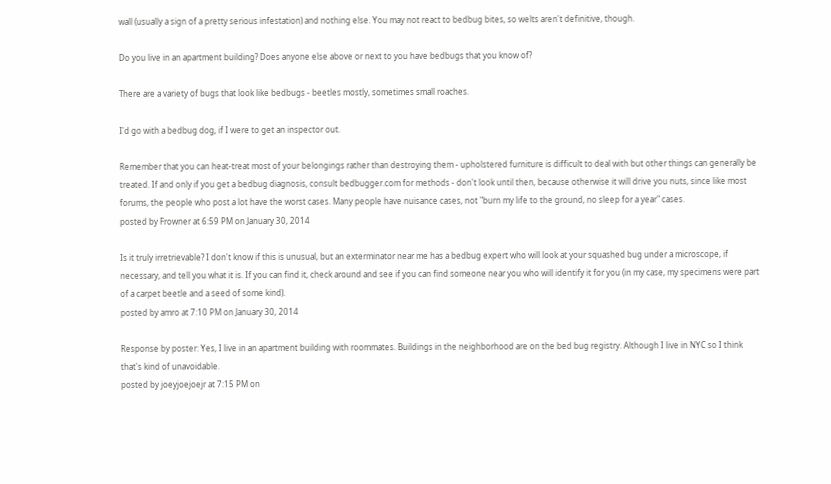wall (usually a sign of a pretty serious infestation) and nothing else. You may not react to bedbug bites, so welts aren't definitive, though.

Do you live in an apartment building? Does anyone else above or next to you have bedbugs that you know of?

There are a variety of bugs that look like bedbugs - beetles mostly, sometimes small roaches.

I'd go with a bedbug dog, if I were to get an inspector out.

Remember that you can heat-treat most of your belongings rather than destroying them - upholstered furniture is difficult to deal with but other things can generally be treated. If and only if you get a bedbug diagnosis, consult bedbugger.com for methods - don't look until then, because otherwise it will drive you nuts, since like most forums, the people who post a lot have the worst cases. Many people have nuisance cases, not "burn my life to the ground, no sleep for a year" cases.
posted by Frowner at 6:59 PM on January 30, 2014

Is it truly irretrievable? I don't know if this is unusual, but an exterminator near me has a bedbug expert who will look at your squashed bug under a microscope, if necessary, and tell you what it is. If you can find it, check around and see if you can find someone near you who will identify it for you (in my case, my specimens were part of a carpet beetle and a seed of some kind).
posted by amro at 7:10 PM on January 30, 2014

Response by poster: Yes, I live in an apartment building with roommates. Buildings in the neighborhood are on the bed bug registry. Although I live in NYC so I think that's kind of unavoidable.
posted by joeyjoejoejr at 7:15 PM on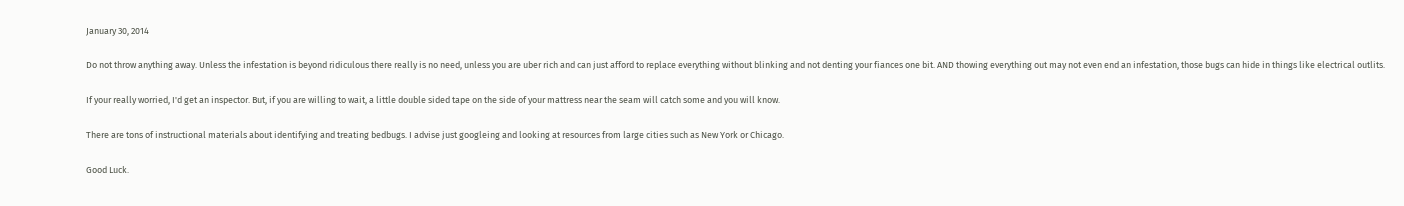January 30, 2014

Do not throw anything away. Unless the infestation is beyond ridiculous there really is no need, unless you are uber rich and can just afford to replace everything without blinking and not denting your fiances one bit. AND thowing everything out may not even end an infestation, those bugs can hide in things like electrical outlits.

If your really worried, I'd get an inspector. But, if you are willing to wait, a little double sided tape on the side of your mattress near the seam will catch some and you will know.

There are tons of instructional materials about identifying and treating bedbugs. I advise just googleing and looking at resources from large cities such as New York or Chicago.

Good Luck.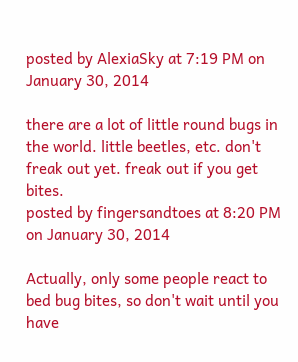posted by AlexiaSky at 7:19 PM on January 30, 2014

there are a lot of little round bugs in the world. little beetles, etc. don't freak out yet. freak out if you get bites.
posted by fingersandtoes at 8:20 PM on January 30, 2014

Actually, only some people react to bed bug bites, so don't wait until you have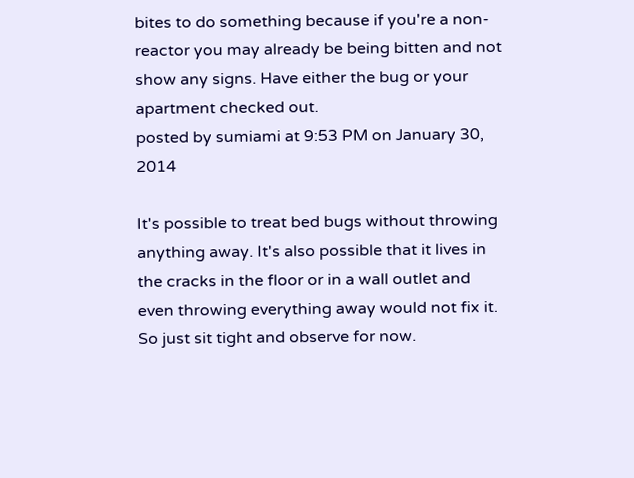bites to do something because if you're a non-reactor you may already be being bitten and not show any signs. Have either the bug or your apartment checked out.
posted by sumiami at 9:53 PM on January 30, 2014

It's possible to treat bed bugs without throwing anything away. It's also possible that it lives in the cracks in the floor or in a wall outlet and even throwing everything away would not fix it. So just sit tight and observe for now.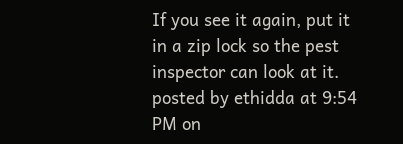If you see it again, put it in a zip lock so the pest inspector can look at it.
posted by ethidda at 9:54 PM on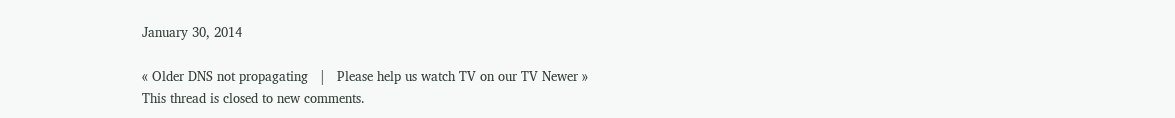January 30, 2014

« Older DNS not propagating   |   Please help us watch TV on our TV Newer »
This thread is closed to new comments.